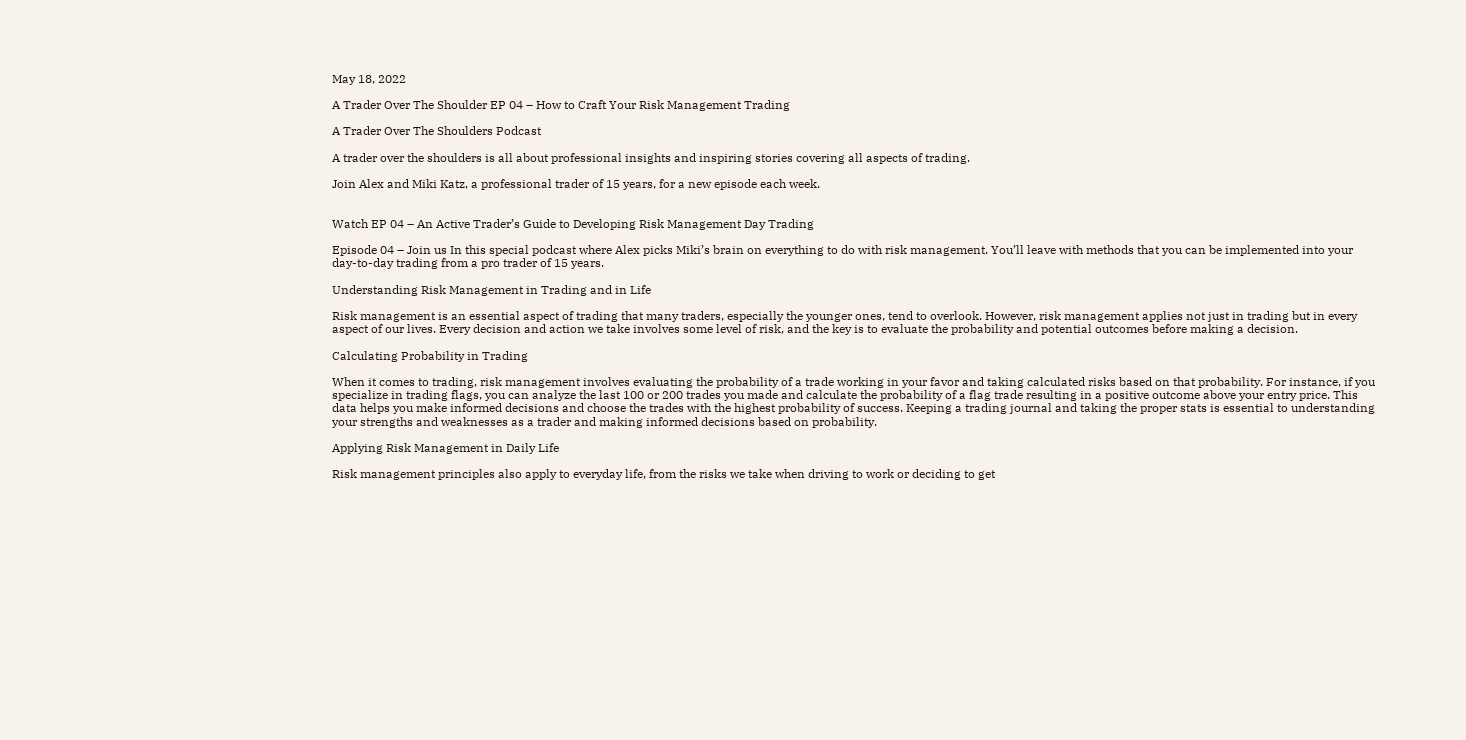May 18, 2022

A Trader Over The Shoulder EP 04 – How to Craft Your Risk Management Trading

A Trader Over The Shoulders Podcast

A trader over the shoulders is all about professional insights and inspiring stories covering all aspects of trading.

Join Alex and Miki Katz, a professional trader of 15 years, for a new episode each week.


Watch EP 04 – An Active Trader’s Guide to Developing Risk Management Day Trading

Episode 04 – Join us In this special podcast where Alex picks Miki’s brain on everything to do with risk management. You’ll leave with methods that you can be implemented into your day-to-day trading from a pro trader of 15 years.

Understanding Risk Management in Trading and in Life

Risk management is an essential aspect of trading that many traders, especially the younger ones, tend to overlook. However, risk management applies not just in trading but in every aspect of our lives. Every decision and action we take involves some level of risk, and the key is to evaluate the probability and potential outcomes before making a decision.

Calculating Probability in Trading

When it comes to trading, risk management involves evaluating the probability of a trade working in your favor and taking calculated risks based on that probability. For instance, if you specialize in trading flags, you can analyze the last 100 or 200 trades you made and calculate the probability of a flag trade resulting in a positive outcome above your entry price. This data helps you make informed decisions and choose the trades with the highest probability of success. Keeping a trading journal and taking the proper stats is essential to understanding your strengths and weaknesses as a trader and making informed decisions based on probability.

Applying Risk Management in Daily Life

Risk management principles also apply to everyday life, from the risks we take when driving to work or deciding to get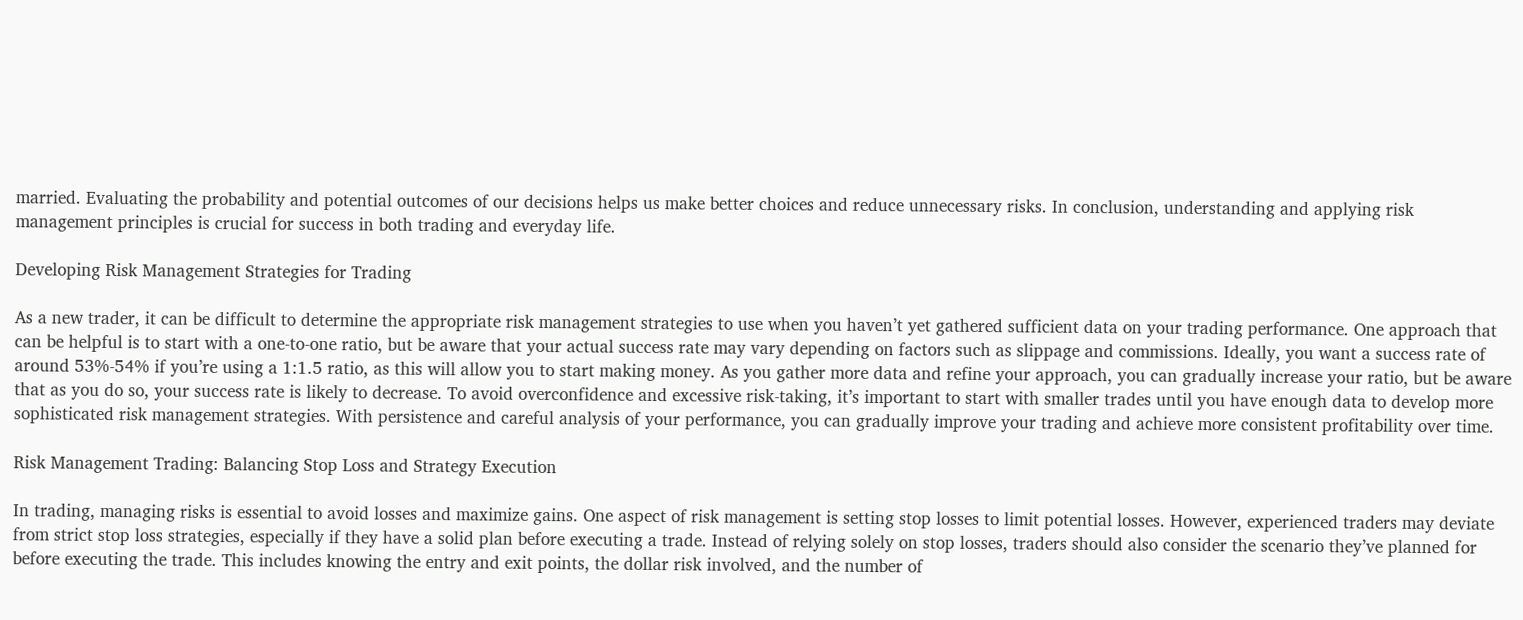married. Evaluating the probability and potential outcomes of our decisions helps us make better choices and reduce unnecessary risks. In conclusion, understanding and applying risk management principles is crucial for success in both trading and everyday life.

Developing Risk Management Strategies for Trading

As a new trader, it can be difficult to determine the appropriate risk management strategies to use when you haven’t yet gathered sufficient data on your trading performance. One approach that can be helpful is to start with a one-to-one ratio, but be aware that your actual success rate may vary depending on factors such as slippage and commissions. Ideally, you want a success rate of around 53%-54% if you’re using a 1:1.5 ratio, as this will allow you to start making money. As you gather more data and refine your approach, you can gradually increase your ratio, but be aware that as you do so, your success rate is likely to decrease. To avoid overconfidence and excessive risk-taking, it’s important to start with smaller trades until you have enough data to develop more sophisticated risk management strategies. With persistence and careful analysis of your performance, you can gradually improve your trading and achieve more consistent profitability over time.

Risk Management Trading: Balancing Stop Loss and Strategy Execution

In trading, managing risks is essential to avoid losses and maximize gains. One aspect of risk management is setting stop losses to limit potential losses. However, experienced traders may deviate from strict stop loss strategies, especially if they have a solid plan before executing a trade. Instead of relying solely on stop losses, traders should also consider the scenario they’ve planned for before executing the trade. This includes knowing the entry and exit points, the dollar risk involved, and the number of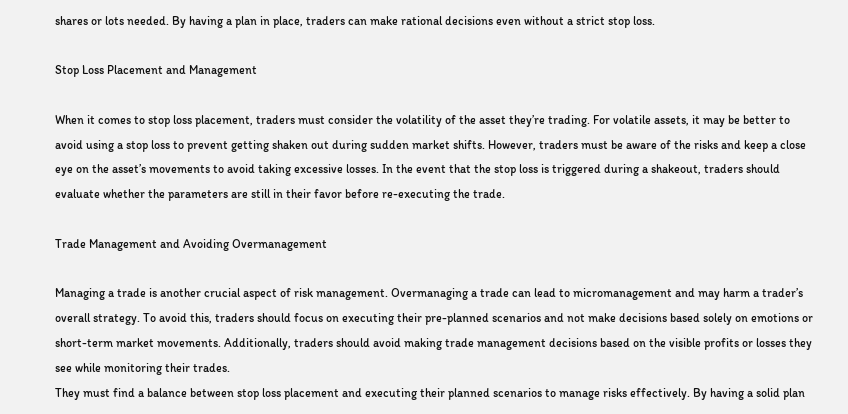shares or lots needed. By having a plan in place, traders can make rational decisions even without a strict stop loss.

Stop Loss Placement and Management

When it comes to stop loss placement, traders must consider the volatility of the asset they’re trading. For volatile assets, it may be better to avoid using a stop loss to prevent getting shaken out during sudden market shifts. However, traders must be aware of the risks and keep a close eye on the asset’s movements to avoid taking excessive losses. In the event that the stop loss is triggered during a shakeout, traders should evaluate whether the parameters are still in their favor before re-executing the trade.

Trade Management and Avoiding Overmanagement

Managing a trade is another crucial aspect of risk management. Overmanaging a trade can lead to micromanagement and may harm a trader’s overall strategy. To avoid this, traders should focus on executing their pre-planned scenarios and not make decisions based solely on emotions or short-term market movements. Additionally, traders should avoid making trade management decisions based on the visible profits or losses they see while monitoring their trades.
They must find a balance between stop loss placement and executing their planned scenarios to manage risks effectively. By having a solid plan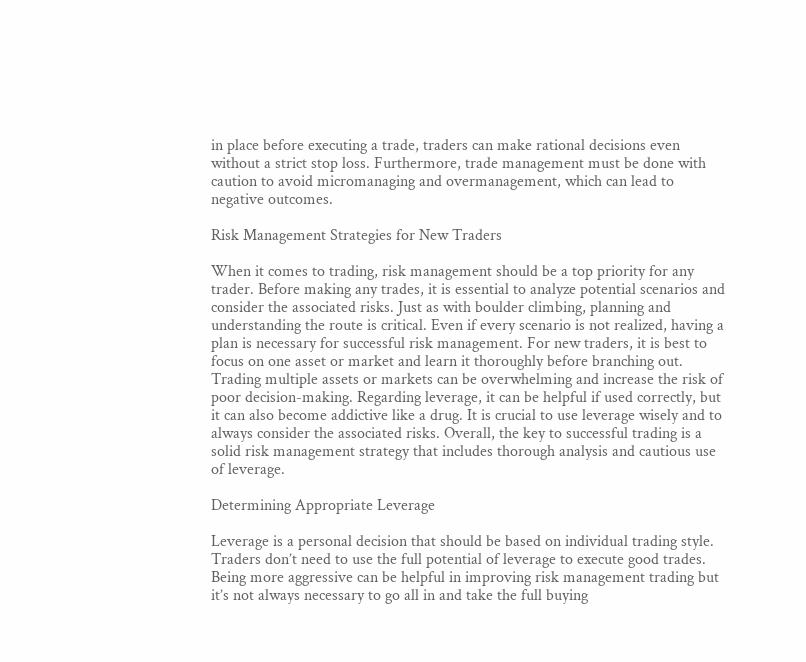in place before executing a trade, traders can make rational decisions even without a strict stop loss. Furthermore, trade management must be done with caution to avoid micromanaging and overmanagement, which can lead to negative outcomes.

Risk Management Strategies for New Traders

When it comes to trading, risk management should be a top priority for any trader. Before making any trades, it is essential to analyze potential scenarios and consider the associated risks. Just as with boulder climbing, planning and understanding the route is critical. Even if every scenario is not realized, having a plan is necessary for successful risk management. For new traders, it is best to focus on one asset or market and learn it thoroughly before branching out. Trading multiple assets or markets can be overwhelming and increase the risk of poor decision-making. Regarding leverage, it can be helpful if used correctly, but it can also become addictive like a drug. It is crucial to use leverage wisely and to always consider the associated risks. Overall, the key to successful trading is a solid risk management strategy that includes thorough analysis and cautious use of leverage.

Determining Appropriate Leverage

Leverage is a personal decision that should be based on individual trading style. Traders don’t need to use the full potential of leverage to execute good trades. Being more aggressive can be helpful in improving risk management trading but it’s not always necessary to go all in and take the full buying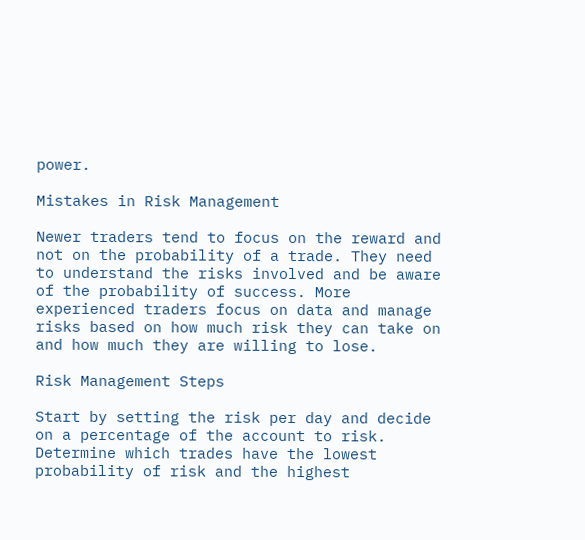power.

Mistakes in Risk Management

Newer traders tend to focus on the reward and not on the probability of a trade. They need to understand the risks involved and be aware of the probability of success. More experienced traders focus on data and manage risks based on how much risk they can take on and how much they are willing to lose.

Risk Management Steps

Start by setting the risk per day and decide on a percentage of the account to risk. Determine which trades have the lowest probability of risk and the highest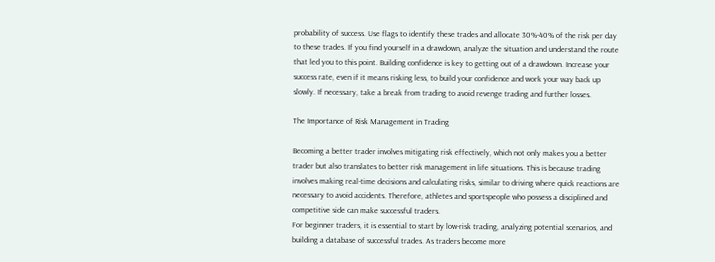probability of success. Use flags to identify these trades and allocate 30%-40% of the risk per day to these trades. If you find yourself in a drawdown, analyze the situation and understand the route that led you to this point. Building confidence is key to getting out of a drawdown. Increase your success rate, even if it means risking less, to build your confidence and work your way back up slowly. If necessary, take a break from trading to avoid revenge trading and further losses.

The Importance of Risk Management in Trading

Becoming a better trader involves mitigating risk effectively, which not only makes you a better trader but also translates to better risk management in life situations. This is because trading involves making real-time decisions and calculating risks, similar to driving where quick reactions are necessary to avoid accidents. Therefore, athletes and sportspeople who possess a disciplined and competitive side can make successful traders.
For beginner traders, it is essential to start by low-risk trading, analyzing potential scenarios, and building a database of successful trades. As traders become more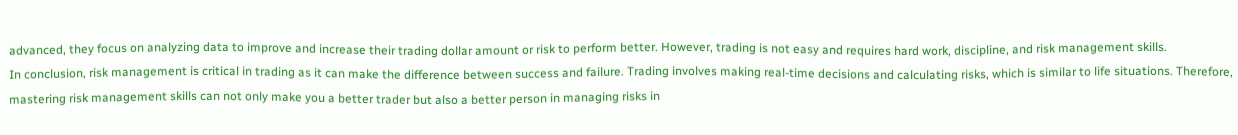advanced, they focus on analyzing data to improve and increase their trading dollar amount or risk to perform better. However, trading is not easy and requires hard work, discipline, and risk management skills.
In conclusion, risk management is critical in trading as it can make the difference between success and failure. Trading involves making real-time decisions and calculating risks, which is similar to life situations. Therefore, mastering risk management skills can not only make you a better trader but also a better person in managing risks in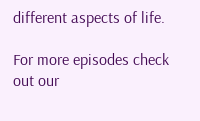different aspects of life.

For more episodes check out our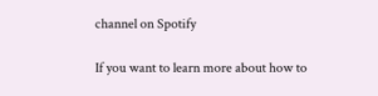channel on Spotify

If you want to learn more about how to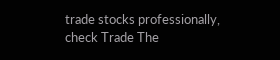trade stocks professionally, check Trade The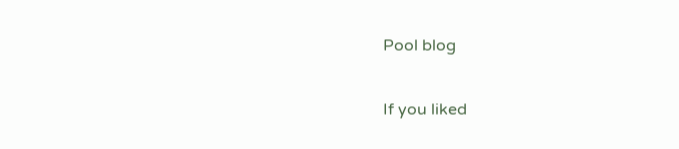Pool blog

If you liked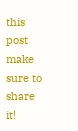this post make sure to share it!